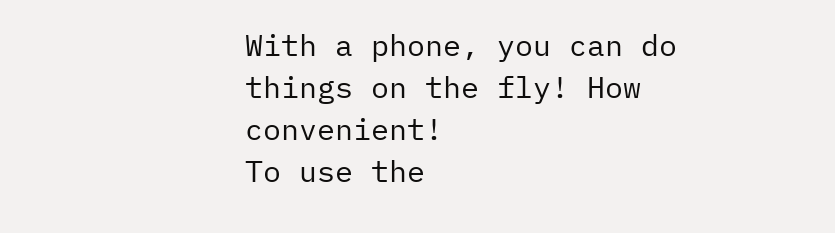With a phone, you can do things on the fly! How convenient!
To use the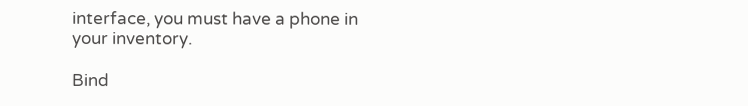interface, you must have a phone in your inventory.

Bind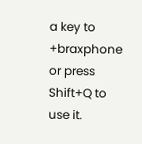a key to +braxphone or press Shift+Q to use it.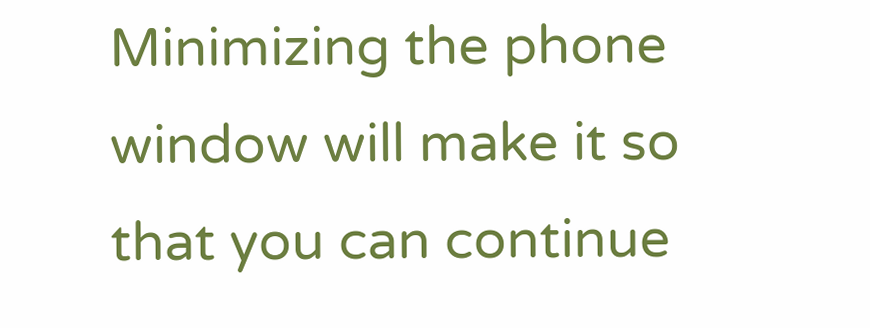Minimizing the phone window will make it so that you can continue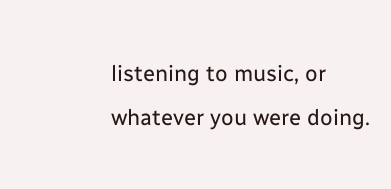listening to music, or whatever you were doing.